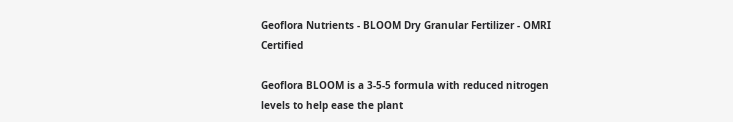Geoflora Nutrients - BLOOM Dry Granular Fertilizer - OMRI Certified

Geoflora BLOOM is a 3-5-5 formula with reduced nitrogen levels to help ease the plant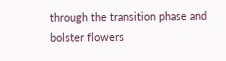through the transition phase and bolster flowers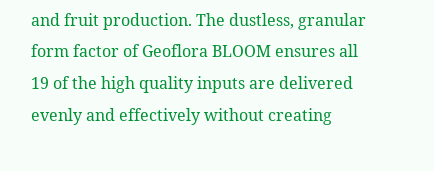and fruit production. The dustless, granular form factor of Geoflora BLOOM ensures all 19 of the high quality inputs are delivered evenly and effectively without creating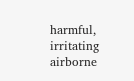harmful, irritating airborne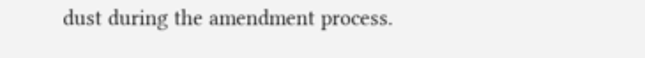dust during the amendment process.